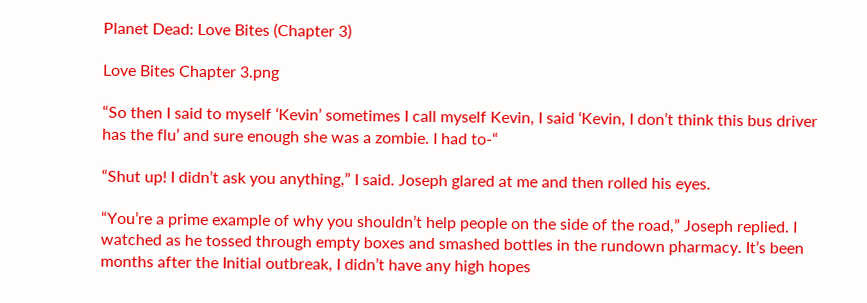Planet Dead: Love Bites (Chapter 3)

Love Bites Chapter 3.png

“So then I said to myself ‘Kevin’ sometimes I call myself Kevin, I said ‘Kevin, I don’t think this bus driver has the flu’ and sure enough she was a zombie. I had to-“

“Shut up! I didn’t ask you anything,” I said. Joseph glared at me and then rolled his eyes.

“You’re a prime example of why you shouldn’t help people on the side of the road,” Joseph replied. I watched as he tossed through empty boxes and smashed bottles in the rundown pharmacy. It’s been months after the Initial outbreak, I didn’t have any high hopes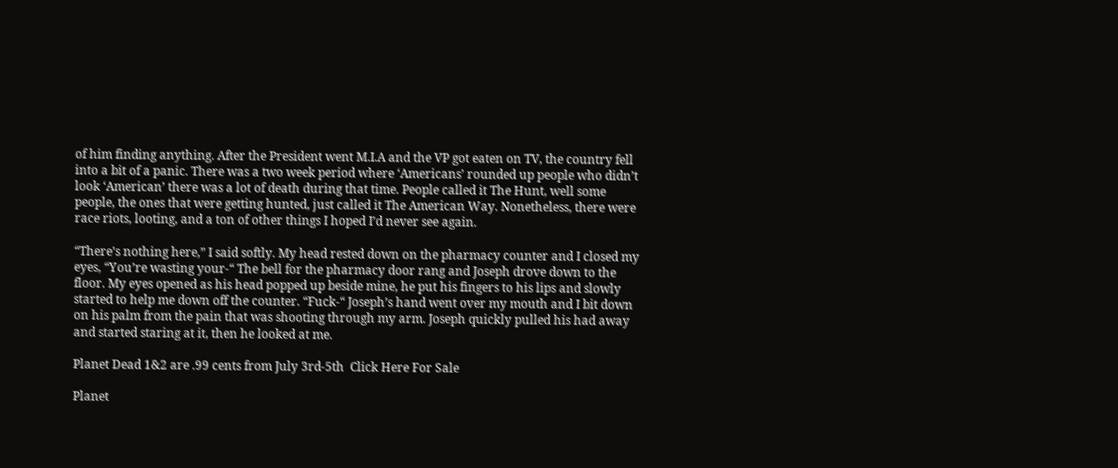of him finding anything. After the President went M.I.A and the VP got eaten on TV, the country fell into a bit of a panic. There was a two week period where ‘Americans’ rounded up people who didn’t look ‘American’ there was a lot of death during that time. People called it The Hunt, well some people, the ones that were getting hunted, just called it The American Way. Nonetheless, there were race riots, looting, and a ton of other things I hoped I’d never see again.

“There’s nothing here,” I said softly. My head rested down on the pharmacy counter and I closed my eyes, “You’re wasting your-“ The bell for the pharmacy door rang and Joseph drove down to the floor. My eyes opened as his head popped up beside mine, he put his fingers to his lips and slowly started to help me down off the counter. “Fuck-“ Joseph’s hand went over my mouth and I bit down on his palm from the pain that was shooting through my arm. Joseph quickly pulled his had away and started staring at it, then he looked at me.

Planet Dead 1&2 are .99 cents from July 3rd-5th  Click Here For Sale

Planet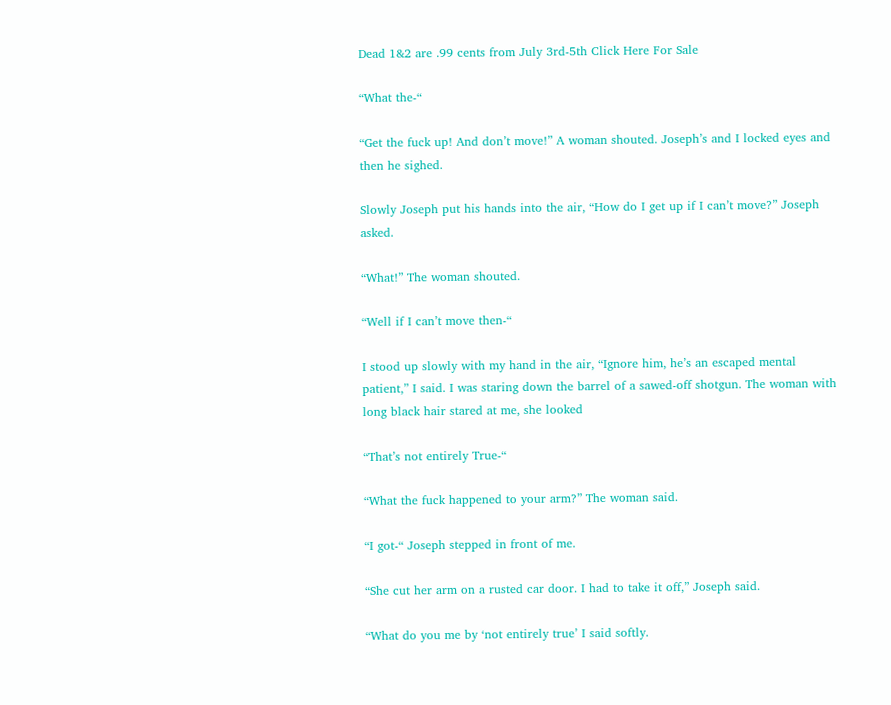Dead 1&2 are .99 cents from July 3rd-5th Click Here For Sale

“What the-“

“Get the fuck up! And don’t move!” A woman shouted. Joseph’s and I locked eyes and then he sighed.

Slowly Joseph put his hands into the air, “How do I get up if I can’t move?” Joseph asked.

“What!” The woman shouted.

“Well if I can’t move then-“

I stood up slowly with my hand in the air, “Ignore him, he’s an escaped mental patient,” I said. I was staring down the barrel of a sawed-off shotgun. The woman with long black hair stared at me, she looked

“That’s not entirely True-“

“What the fuck happened to your arm?” The woman said.

“I got-“ Joseph stepped in front of me.

“She cut her arm on a rusted car door. I had to take it off,” Joseph said.

“What do you me by ‘not entirely true’ I said softly.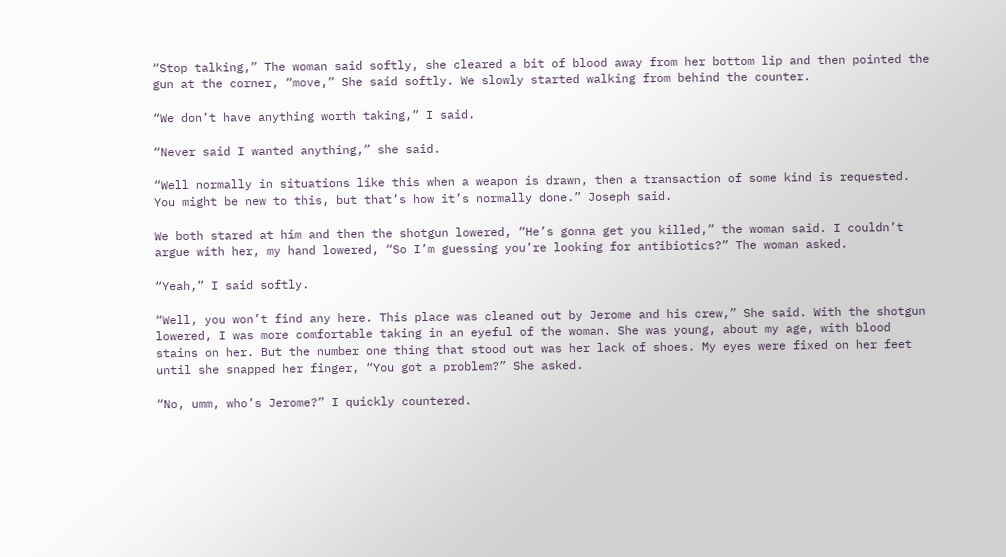“Stop talking,” The woman said softly, she cleared a bit of blood away from her bottom lip and then pointed the gun at the corner, “move,” She said softly. We slowly started walking from behind the counter.

“We don’t have anything worth taking,” I said.

“Never said I wanted anything,” she said.

“Well normally in situations like this when a weapon is drawn, then a transaction of some kind is requested. You might be new to this, but that’s how it’s normally done.” Joseph said.

We both stared at him and then the shotgun lowered, “He’s gonna get you killed,” the woman said. I couldn’t argue with her, my hand lowered, “So I’m guessing you’re looking for antibiotics?” The woman asked.

“Yeah,” I said softly.

“Well, you won’t find any here. This place was cleaned out by Jerome and his crew,” She said. With the shotgun lowered, I was more comfortable taking in an eyeful of the woman. She was young, about my age, with blood stains on her. But the number one thing that stood out was her lack of shoes. My eyes were fixed on her feet until she snapped her finger, “You got a problem?” She asked.

“No, umm, who’s Jerome?” I quickly countered.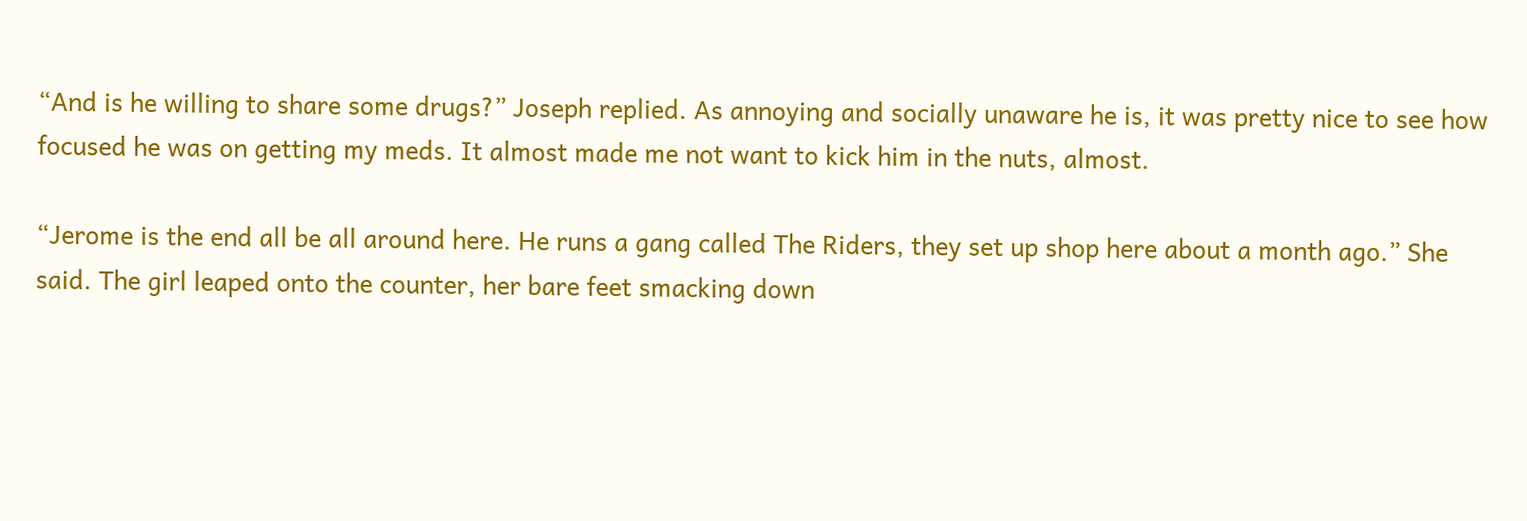“And is he willing to share some drugs?” Joseph replied. As annoying and socially unaware he is, it was pretty nice to see how focused he was on getting my meds. It almost made me not want to kick him in the nuts, almost.

“Jerome is the end all be all around here. He runs a gang called The Riders, they set up shop here about a month ago.” She said. The girl leaped onto the counter, her bare feet smacking down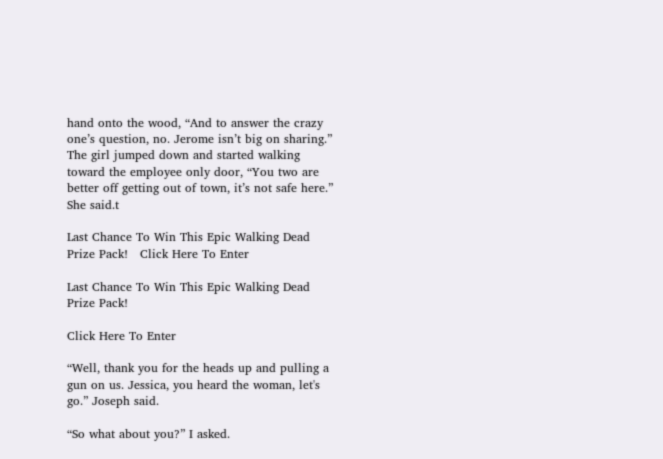hand onto the wood, “And to answer the crazy one’s question, no. Jerome isn’t big on sharing.” The girl jumped down and started walking toward the employee only door, “You two are better off getting out of town, it’s not safe here.” She said.t

Last Chance To Win This Epic Walking Dead Prize Pack!   Click Here To Enter

Last Chance To Win This Epic Walking Dead Prize Pack!

Click Here To Enter

“Well, thank you for the heads up and pulling a gun on us. Jessica, you heard the woman, let's go.” Joseph said.

“So what about you?” I asked.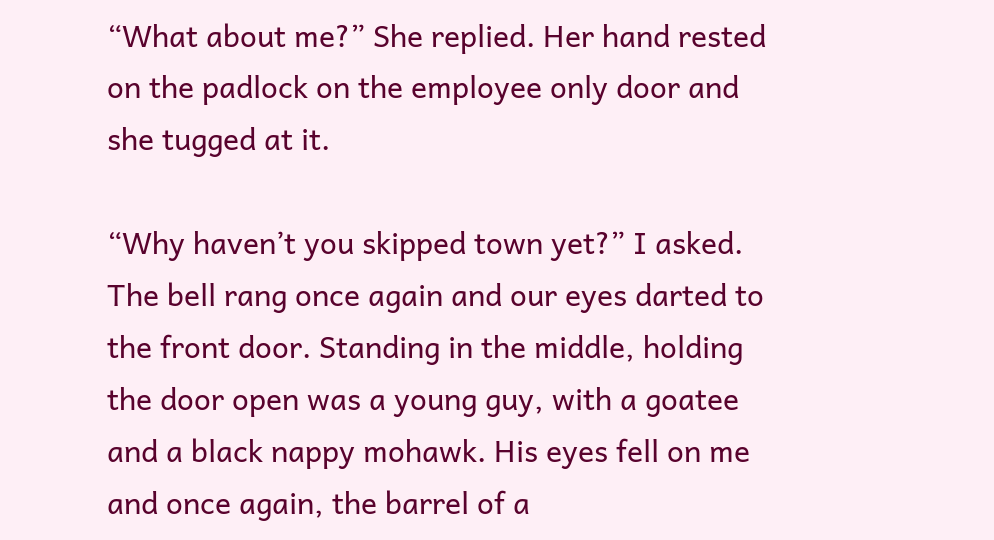“What about me?” She replied. Her hand rested on the padlock on the employee only door and she tugged at it.

“Why haven’t you skipped town yet?” I asked. The bell rang once again and our eyes darted to the front door. Standing in the middle, holding the door open was a young guy, with a goatee and a black nappy mohawk. His eyes fell on me and once again, the barrel of a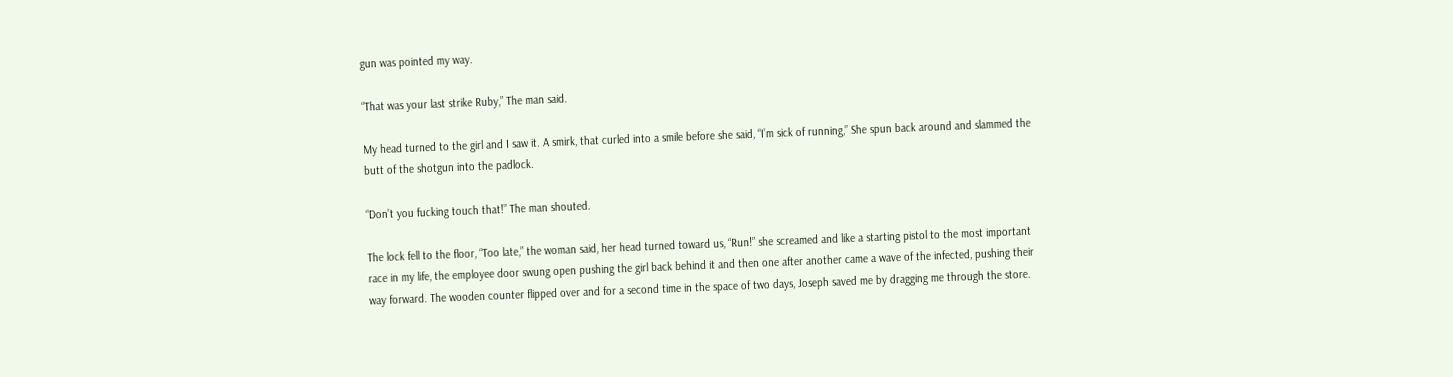gun was pointed my way.

“That was your last strike Ruby,” The man said.

My head turned to the girl and I saw it. A smirk, that curled into a smile before she said, “I’m sick of running,” She spun back around and slammed the butt of the shotgun into the padlock.

“Don’t you fucking touch that!” The man shouted.

The lock fell to the floor, “Too late,” the woman said, her head turned toward us, “Run!” she screamed and like a starting pistol to the most important race in my life, the employee door swung open pushing the girl back behind it and then one after another came a wave of the infected, pushing their way forward. The wooden counter flipped over and for a second time in the space of two days, Joseph saved me by dragging me through the store.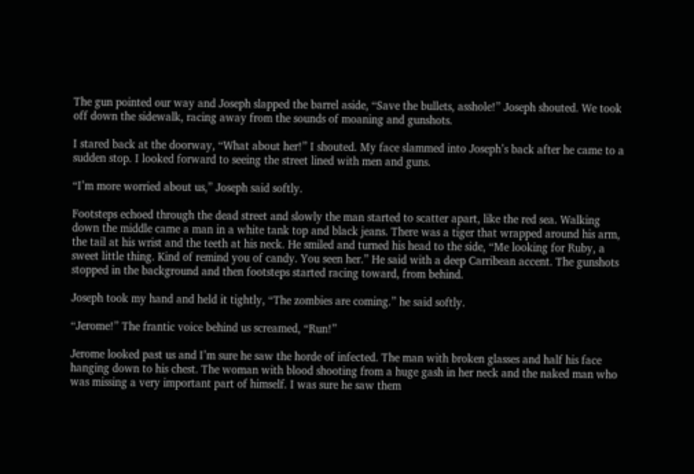The gun pointed our way and Joseph slapped the barrel aside, “Save the bullets, asshole!” Joseph shouted. We took off down the sidewalk, racing away from the sounds of moaning and gunshots.

I stared back at the doorway, “What about her!” I shouted. My face slammed into Joseph’s back after he came to a sudden stop. I looked forward to seeing the street lined with men and guns.

“I’m more worried about us,” Joseph said softly.

Footsteps echoed through the dead street and slowly the man started to scatter apart, like the red sea. Walking down the middle came a man in a white tank top and black jeans. There was a tiger that wrapped around his arm, the tail at his wrist and the teeth at his neck. He smiled and turned his head to the side, “Me looking for Ruby, a sweet little thing. Kind of remind you of candy. You seen her.” He said with a deep Carribean accent. The gunshots stopped in the background and then footsteps started racing toward, from behind.

Joseph took my hand and held it tightly, “The zombies are coming.” he said softly.

“Jerome!” The frantic voice behind us screamed, “Run!”

Jerome looked past us and I’m sure he saw the horde of infected. The man with broken glasses and half his face hanging down to his chest. The woman with blood shooting from a huge gash in her neck and the naked man who was missing a very important part of himself. I was sure he saw them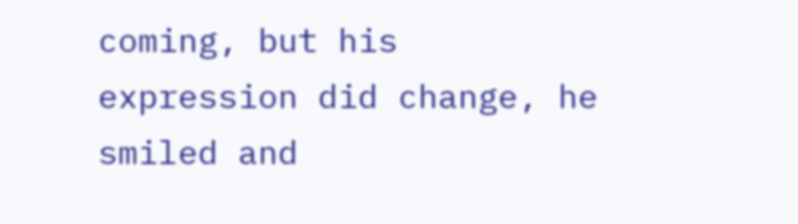coming, but his expression did change, he smiled and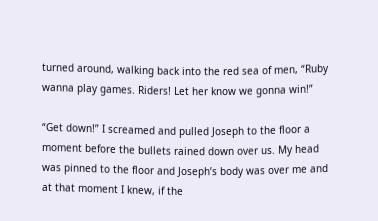turned around, walking back into the red sea of men, “Ruby wanna play games. Riders! Let her know we gonna win!”

“Get down!” I screamed and pulled Joseph to the floor a moment before the bullets rained down over us. My head was pinned to the floor and Joseph’s body was over me and at that moment I knew, if the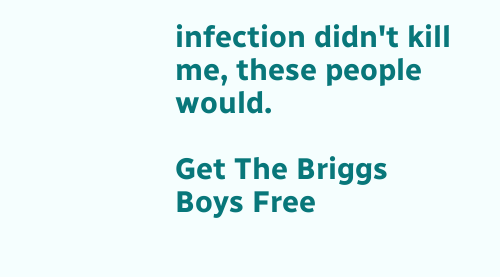infection didn't kill me, these people would.

Get The Briggs Boys Free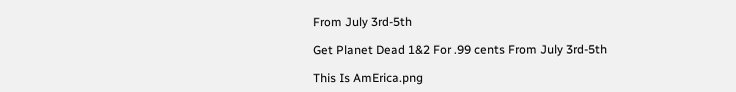From July 3rd-5th

Get Planet Dead 1&2 For .99 cents From July 3rd-5th

This Is AmErica.png